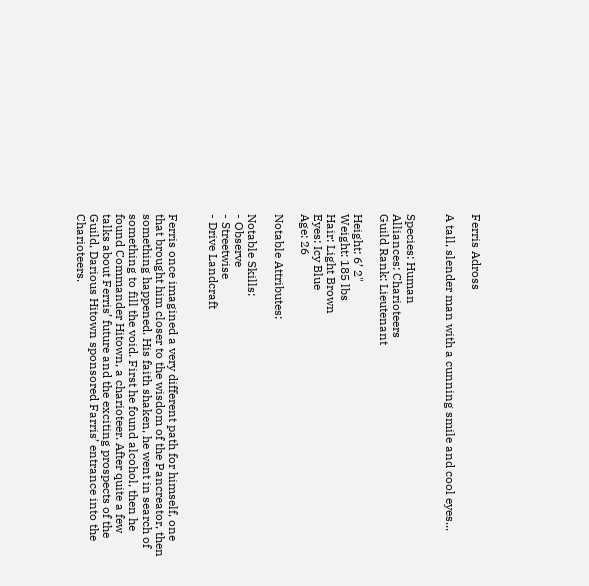Ferris Adross

A tall, slender man with a cunning smile and cool eyes...


Species: Human
Alliances: Charioteers
Guild Rank: Lieutenant

Height: 6’ 2"
Weight: 185 lbs
Hair: Light Brown
Eyes: Icy Blue
Age: 26

Notable Attributes:

Notable Skills:
- Observe
- Streetwise
- Drive Landcraft


Ferris once imagined a very different path for himself, one that brought him closer to the wisdom of the Pancreator, then something happened. His faith shaken, he went in search of something to fill the void. First he found alcohol, then he found Commander Hitown, a charioteer. After quite a few talks about Ferris’ future and the exciting prospects of the Guild, Darious Hitown sponsored Farris’ entrance into the Charioteers.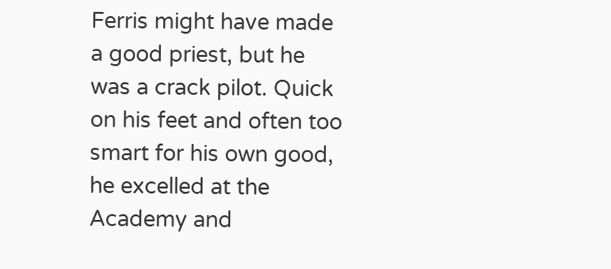Ferris might have made a good priest, but he was a crack pilot. Quick on his feet and often too smart for his own good, he excelled at the Academy and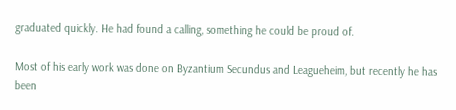graduated quickly. He had found a calling, something he could be proud of.

Most of his early work was done on Byzantium Secundus and Leagueheim, but recently he has been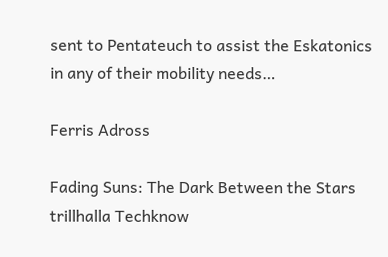sent to Pentateuch to assist the Eskatonics in any of their mobility needs…

Ferris Adross

Fading Suns: The Dark Between the Stars trillhalla Techknow